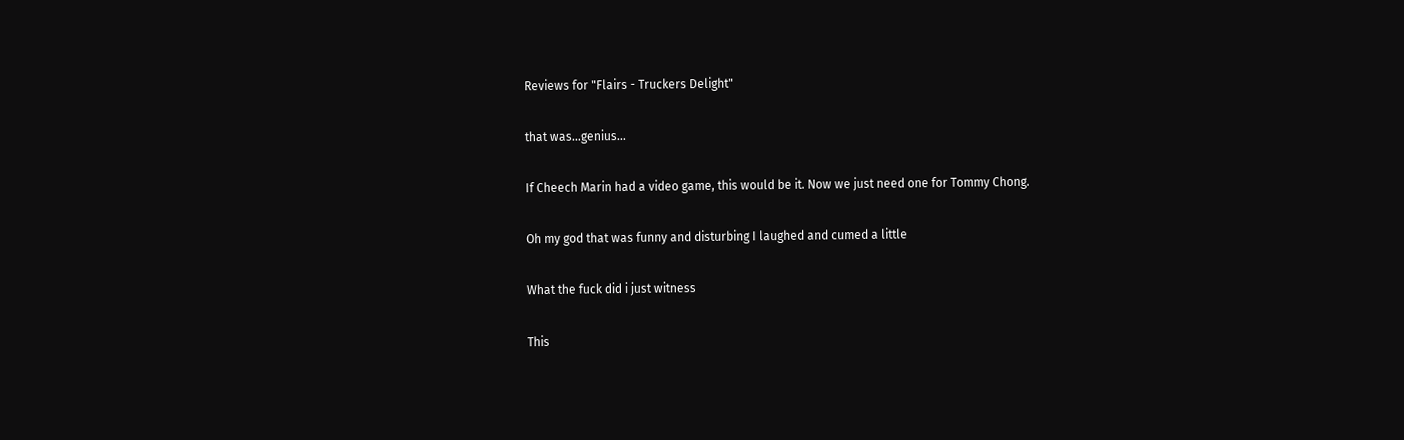Reviews for "Flairs - Truckers Delight"

that was...genius...

If Cheech Marin had a video game, this would be it. Now we just need one for Tommy Chong.

Oh my god that was funny and disturbing I laughed and cumed a little

What the fuck did i just witness

This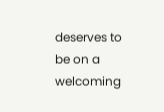deserves to be on a welcoming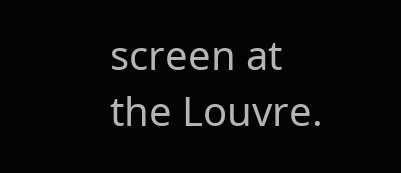screen at the Louvre.